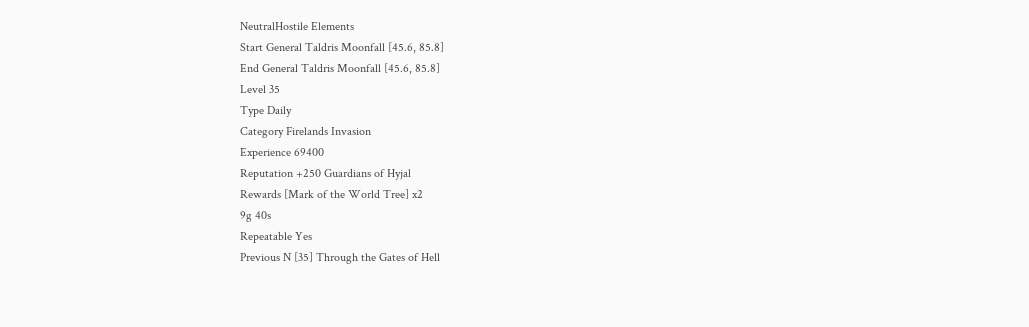NeutralHostile Elements
Start General Taldris Moonfall [45.6, 85.8]
End General Taldris Moonfall [45.6, 85.8]
Level 35
Type Daily
Category Firelands Invasion
Experience 69400
Reputation +250 Guardians of Hyjal
Rewards [Mark of the World Tree] x2
9g 40s
Repeatable Yes
Previous N [35] Through the Gates of Hell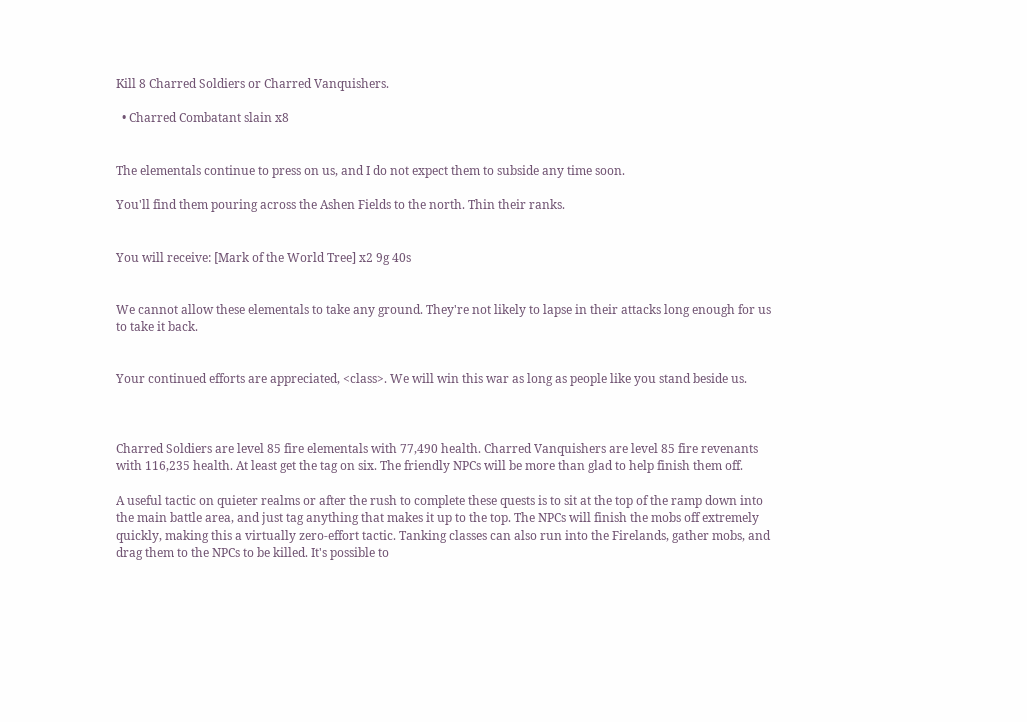Kill 8 Charred Soldiers or Charred Vanquishers.

  • Charred Combatant slain x8


The elementals continue to press on us, and I do not expect them to subside any time soon.

You'll find them pouring across the Ashen Fields to the north. Thin their ranks.


You will receive: [Mark of the World Tree] x2 9g 40s


We cannot allow these elementals to take any ground. They're not likely to lapse in their attacks long enough for us to take it back.


Your continued efforts are appreciated, <class>. We will win this war as long as people like you stand beside us.



Charred Soldiers are level 85 fire elementals with 77,490 health. Charred Vanquishers are level 85 fire revenants with 116,235 health. At least get the tag on six. The friendly NPCs will be more than glad to help finish them off.

A useful tactic on quieter realms or after the rush to complete these quests is to sit at the top of the ramp down into the main battle area, and just tag anything that makes it up to the top. The NPCs will finish the mobs off extremely quickly, making this a virtually zero-effort tactic. Tanking classes can also run into the Firelands, gather mobs, and drag them to the NPCs to be killed. It's possible to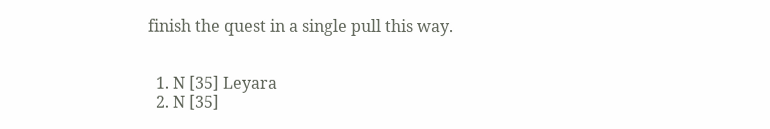finish the quest in a single pull this way.


  1. N [35] Leyara
  2. N [35]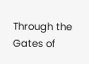Through the Gates of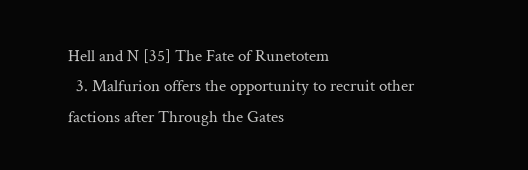Hell and N [35] The Fate of Runetotem
  3. Malfurion offers the opportunity to recruit other factions after Through the Gates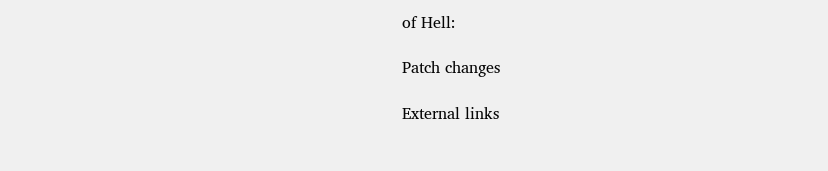of Hell:

Patch changes

External links